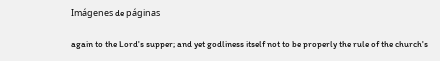Imágenes de páginas

again to the Lord's supper; and yet godliness itself not to be properly the rule of the church's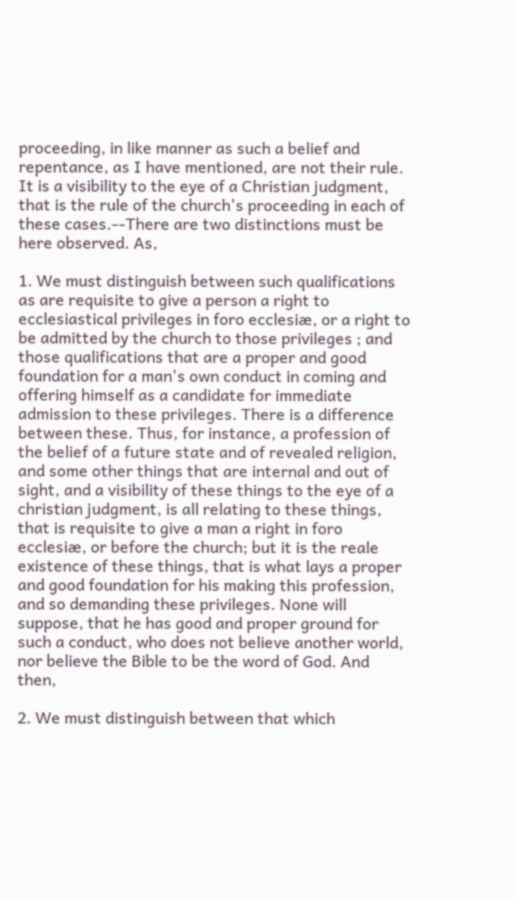proceeding, in like manner as such a belief and repentance, as I have mentioned, are not their rule. It is a visibility to the eye of a Christian judgment, that is the rule of the church's proceeding in each of these cases.--There are two distinctions must be here observed. As,

1. We must distinguish between such qualifications as are requisite to give a person a right to ecclesiastical privileges in foro ecclesiæ, or a right to be admitted by the church to those privileges ; and those qualifications that are a proper and good foundation for a man's own conduct in coming and offering himself as a candidate for immediate admission to these privileges. There is a difference between these. Thus, for instance, a profession of the belief of a future state and of revealed religion, and some other things that are internal and out of sight, and a visibility of these things to the eye of a christian judgment, is all relating to these things, that is requisite to give a man a right in foro ecclesiæ, or before the church; but it is the reale existence of these things, that is what lays a proper and good foundation for his making this profession, and so demanding these privileges. None will suppose, that he has good and proper ground for such a conduct, who does not believe another world, nor believe the Bible to be the word of God. And then,

2. We must distinguish between that which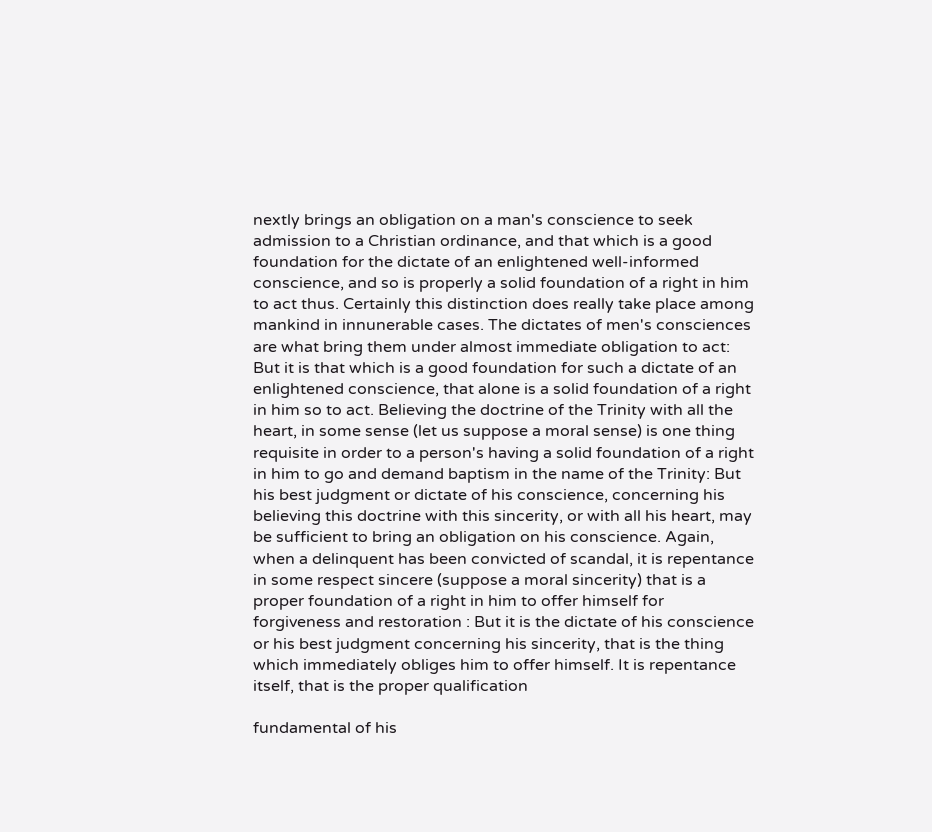nextly brings an obligation on a man's conscience to seek admission to a Christian ordinance, and that which is a good foundation for the dictate of an enlightened well-informed conscience, and so is properly a solid foundation of a right in him to act thus. Certainly this distinction does really take place among mankind in innunerable cases. The dictates of men's consciences are what bring them under almost immediate obligation to act: But it is that which is a good foundation for such a dictate of an enlightened conscience, that alone is a solid foundation of a right in him so to act. Believing the doctrine of the Trinity with all the heart, in some sense (let us suppose a moral sense) is one thing requisite in order to a person's having a solid foundation of a right in him to go and demand baptism in the name of the Trinity: But his best judgment or dictate of his conscience, concerning his believing this doctrine with this sincerity, or with all his heart, may be sufficient to bring an obligation on his conscience. Again, when a delinquent has been convicted of scandal, it is repentance in some respect sincere (suppose a moral sincerity) that is a proper foundation of a right in him to offer himself for forgiveness and restoration : But it is the dictate of his conscience or his best judgment concerning his sincerity, that is the thing which immediately obliges him to offer himself. It is repentance itself, that is the proper qualification

fundamental of his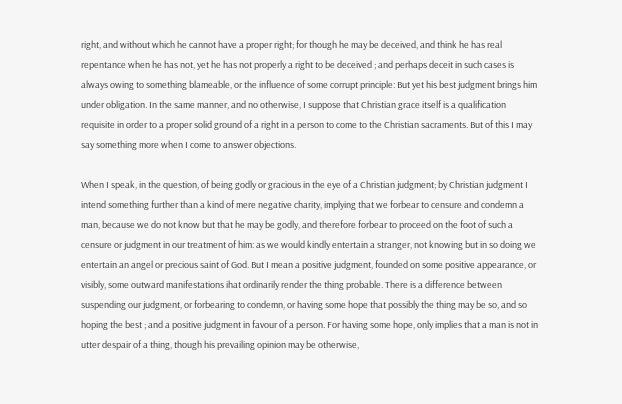right, and without which he cannot have a proper right; for though he may be deceived, and think he has real repentance when he has not, yet he has not properly a right to be deceived ; and perhaps deceit in such cases is always owing to something blameable, or the influence of some corrupt principle: But yet his best judgment brings him under obligation. In the same manner, and no otherwise, I suppose that Christian grace itself is a qualification requisite in order to a proper solid ground of a right in a person to come to the Christian sacraments. But of this I may say something more when I come to answer objections.

When I speak, in the question, of being godly or gracious in the eye of a Christian judgment; by Christian judgment I intend something further than a kind of mere negative charity, implying that we forbear to censure and condemn a man, because we do not know but that he may be godly, and therefore forbear to proceed on the foot of such a censure or judgment in our treatment of him: as we would kindly entertain a stranger, not knowing but in so doing we entertain an angel or precious saint of God. But I mean a positive judgment, founded on some positive appearance, or visibly, some outward manifestations ihat ordinarily render the thing probable. There is a difference between suspending our judgment, or forbearing to condemn, or having some hope that possibly the thing may be so, and so hoping the best ; and a positive judgment in favour of a person. For having some hope, only implies that a man is not in utter despair of a thing, though his prevailing opinion may be otherwise,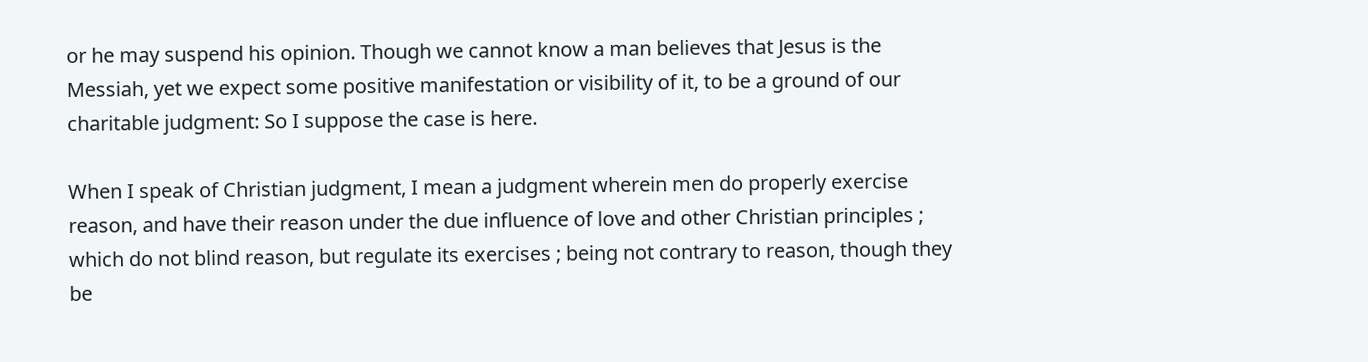or he may suspend his opinion. Though we cannot know a man believes that Jesus is the Messiah, yet we expect some positive manifestation or visibility of it, to be a ground of our charitable judgment: So I suppose the case is here.

When I speak of Christian judgment, I mean a judgment wherein men do properly exercise reason, and have their reason under the due influence of love and other Christian principles ; which do not blind reason, but regulate its exercises ; being not contrary to reason, though they be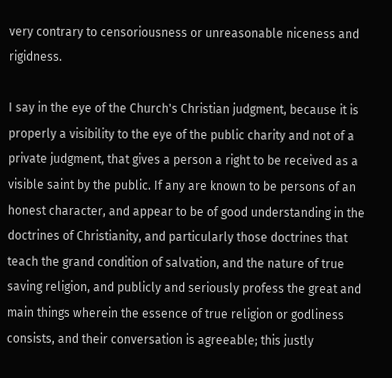very contrary to censoriousness or unreasonable niceness and rigidness.

I say in the eye of the Church's Christian judgment, because it is properly a visibility to the eye of the public charity and not of a private judgment, that gives a person a right to be received as a visible saint by the public. If any are known to be persons of an honest character, and appear to be of good understanding in the doctrines of Christianity, and particularly those doctrines that teach the grand condition of salvation, and the nature of true saving religion, and publicly and seriously profess the great and main things wherein the essence of true religion or godliness consists, and their conversation is agreeable; this justly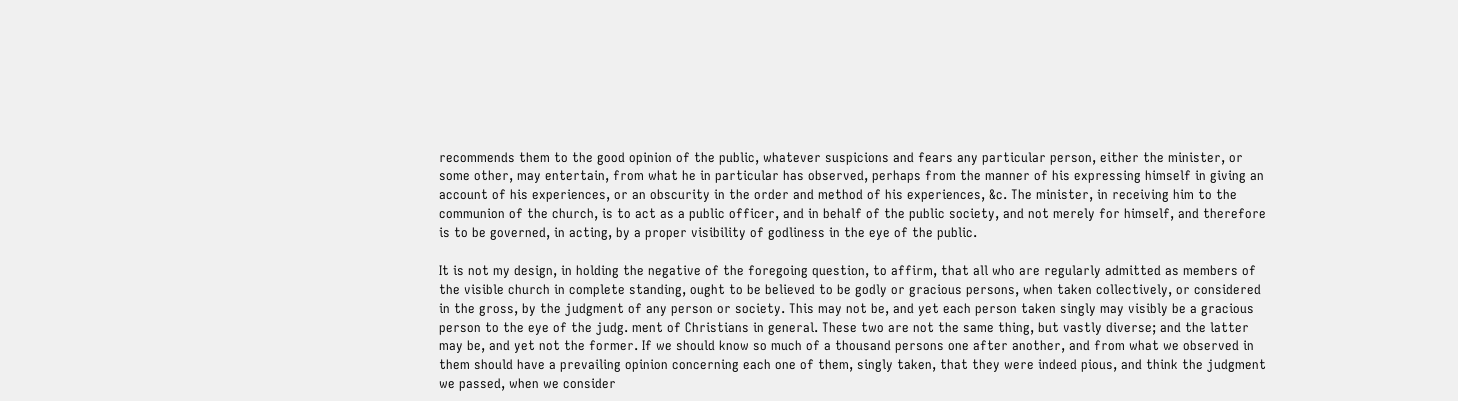recommends them to the good opinion of the public, whatever suspicions and fears any particular person, either the minister, or some other, may entertain, from what he in particular has observed, perhaps from the manner of his expressing himself in giving an account of his experiences, or an obscurity in the order and method of his experiences, &c. The minister, in receiving him to the communion of the church, is to act as a public officer, and in behalf of the public society, and not merely for himself, and therefore is to be governed, in acting, by a proper visibility of godliness in the eye of the public.

It is not my design, in holding the negative of the foregoing question, to affirm, that all who are regularly admitted as members of the visible church in complete standing, ought to be believed to be godly or gracious persons, when taken collectively, or considered in the gross, by the judgment of any person or society. This may not be, and yet each person taken singly may visibly be a gracious person to the eye of the judg. ment of Christians in general. These two are not the same thing, but vastly diverse; and the latter may be, and yet not the former. If we should know so much of a thousand persons one after another, and from what we observed in them should have a prevailing opinion concerning each one of them, singly taken, that they were indeed pious, and think the judgment we passed, when we consider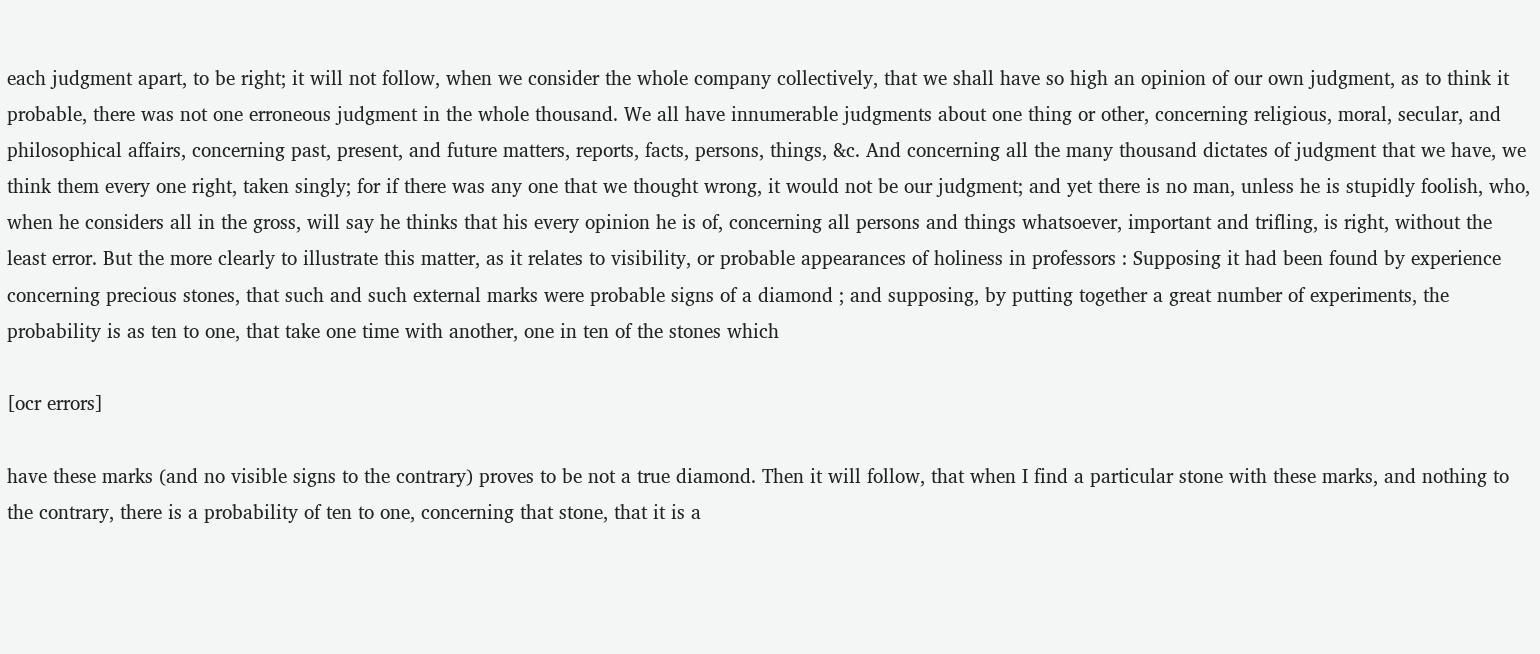each judgment apart, to be right; it will not follow, when we consider the whole company collectively, that we shall have so high an opinion of our own judgment, as to think it probable, there was not one erroneous judgment in the whole thousand. We all have innumerable judgments about one thing or other, concerning religious, moral, secular, and philosophical affairs, concerning past, present, and future matters, reports, facts, persons, things, &c. And concerning all the many thousand dictates of judgment that we have, we think them every one right, taken singly; for if there was any one that we thought wrong, it would not be our judgment; and yet there is no man, unless he is stupidly foolish, who, when he considers all in the gross, will say he thinks that his every opinion he is of, concerning all persons and things whatsoever, important and trifling, is right, without the least error. But the more clearly to illustrate this matter, as it relates to visibility, or probable appearances of holiness in professors : Supposing it had been found by experience concerning precious stones, that such and such external marks were probable signs of a diamond ; and supposing, by putting together a great number of experiments, the probability is as ten to one, that take one time with another, one in ten of the stones which

[ocr errors]

have these marks (and no visible signs to the contrary) proves to be not a true diamond. Then it will follow, that when I find a particular stone with these marks, and nothing to the contrary, there is a probability of ten to one, concerning that stone, that it is a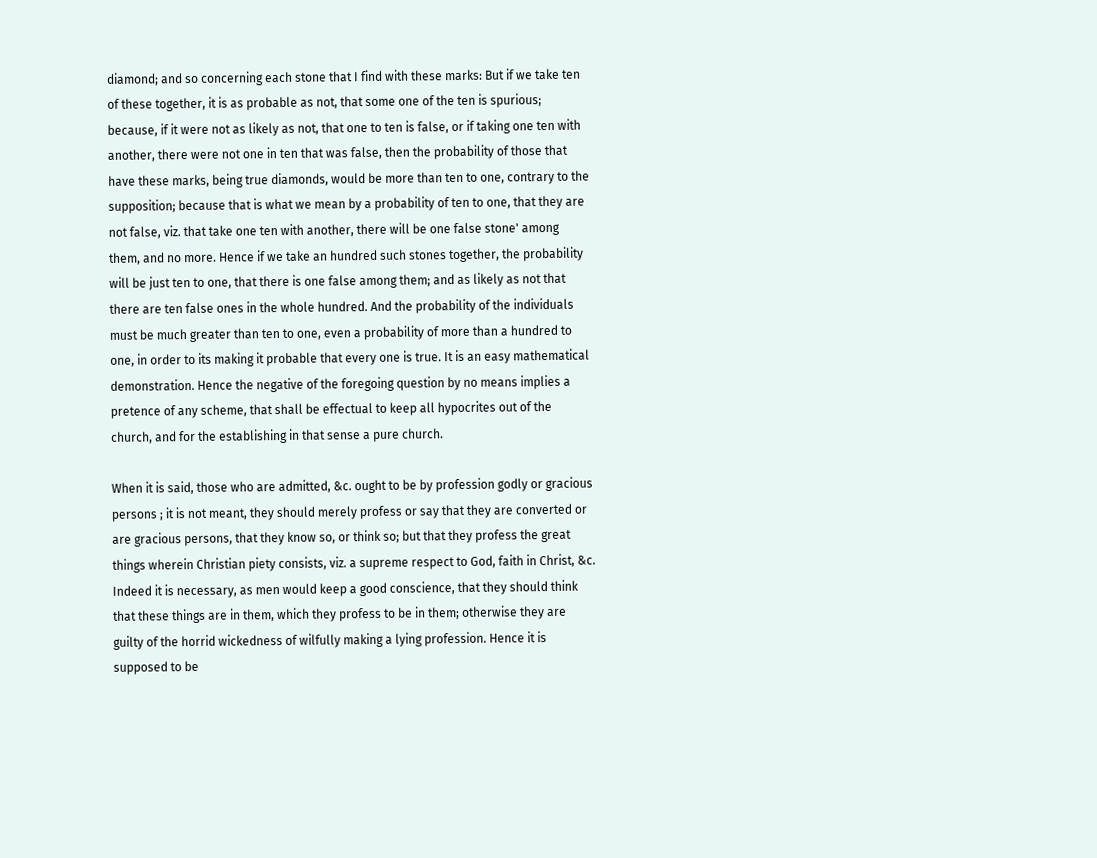diamond; and so concerning each stone that I find with these marks: But if we take ten of these together, it is as probable as not, that some one of the ten is spurious; because, if it were not as likely as not, that one to ten is false, or if taking one ten with another, there were not one in ten that was false, then the probability of those that have these marks, being true diamonds, would be more than ten to one, contrary to the supposition; because that is what we mean by a probability of ten to one, that they are not false, viz. that take one ten with another, there will be one false stone' among them, and no more. Hence if we take an hundred such stones together, the probability will be just ten to one, that there is one false among them; and as likely as not that there are ten false ones in the whole hundred. And the probability of the individuals must be much greater than ten to one, even a probability of more than a hundred to one, in order to its making it probable that every one is true. It is an easy mathematical demonstration. Hence the negative of the foregoing question by no means implies a pretence of any scheme, that shall be effectual to keep all hypocrites out of the church, and for the establishing in that sense a pure church.

When it is said, those who are admitted, &c. ought to be by profession godly or gracious persons ; it is not meant, they should merely profess or say that they are converted or are gracious persons, that they know so, or think so; but that they profess the great things wherein Christian piety consists, viz. a supreme respect to God, faith in Christ, &c. Indeed it is necessary, as men would keep a good conscience, that they should think that these things are in them, which they profess to be in them; otherwise they are guilty of the horrid wickedness of wilfully making a lying profession. Hence it is supposed to be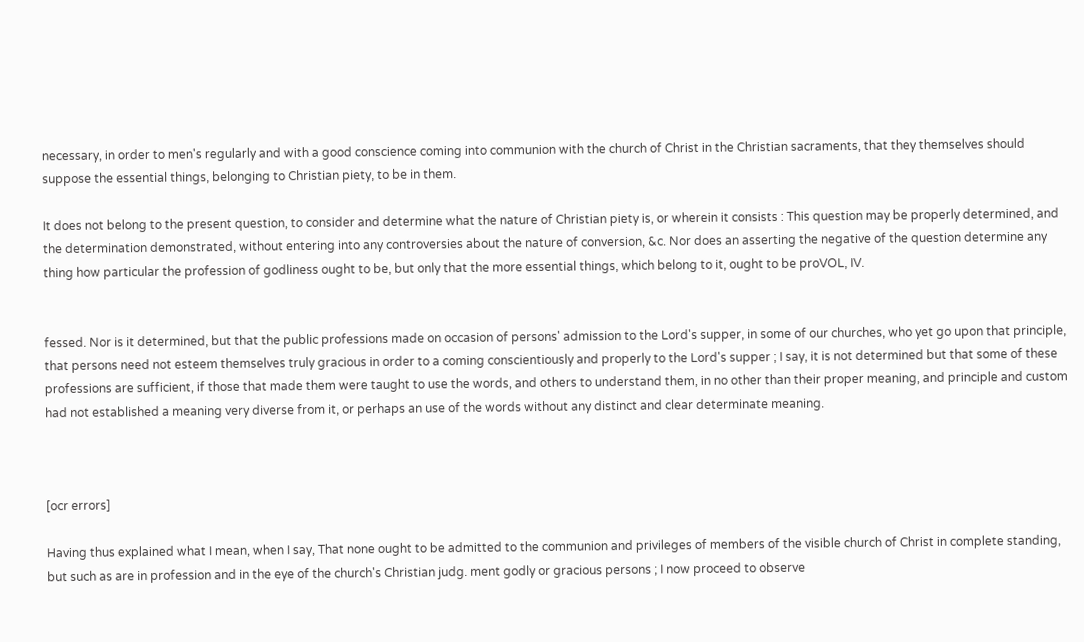necessary, in order to men's regularly and with a good conscience coming into communion with the church of Christ in the Christian sacraments, that they themselves should suppose the essential things, belonging to Christian piety, to be in them.

It does not belong to the present question, to consider and determine what the nature of Christian piety is, or wherein it consists : This question may be properly determined, and the determination demonstrated, without entering into any controversies about the nature of conversion, &c. Nor does an asserting the negative of the question determine any thing how particular the profession of godliness ought to be, but only that the more essential things, which belong to it, ought to be proVOL, IV.


fessed. Nor is it determined, but that the public professions made on occasion of persons' admission to the Lord's supper, in some of our churches, who yet go upon that principle, that persons need not esteem themselves truly gracious in order to a coming conscientiously and properly to the Lord's supper ; I say, it is not determined but that some of these professions are sufficient, if those that made them were taught to use the words, and others to understand them, in no other than their proper meaning, and principle and custom had not established a meaning very diverse from it, or perhaps an use of the words without any distinct and clear determinate meaning.



[ocr errors]

Having thus explained what I mean, when I say, That none ought to be admitted to the communion and privileges of members of the visible church of Christ in complete standing, but such as are in profession and in the eye of the church's Christian judg. ment godly or gracious persons ; I now proceed to observe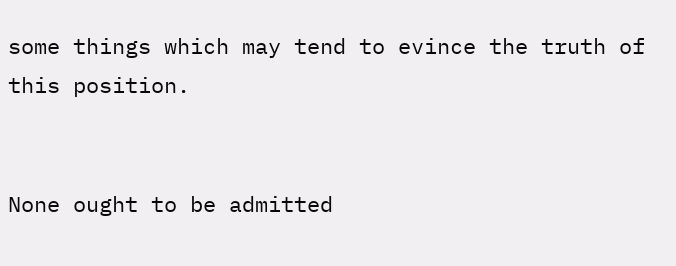some things which may tend to evince the truth of this position.


None ought to be admitted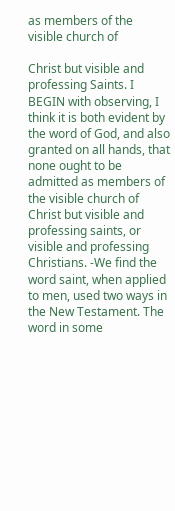as members of the visible church of

Christ but visible and professing Saints. I BEGIN with observing, I think it is both evident by the word of God, and also granted on all hands, that none ought to be admitted as members of the visible church of Christ but visible and professing saints, or visible and professing Christians. -We find the word saint, when applied to men, used two ways in the New Testament. The word in some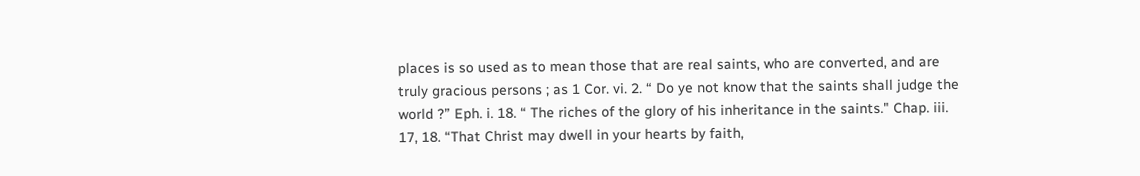places is so used as to mean those that are real saints, who are converted, and are truly gracious persons ; as 1 Cor. vi. 2. “ Do ye not know that the saints shall judge the world ?” Eph. i. 18. “ The riches of the glory of his inheritance in the saints." Chap. iii. 17, 18. “That Christ may dwell in your hearts by faith,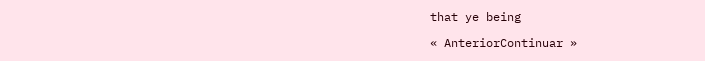that ye being

« AnteriorContinuar »